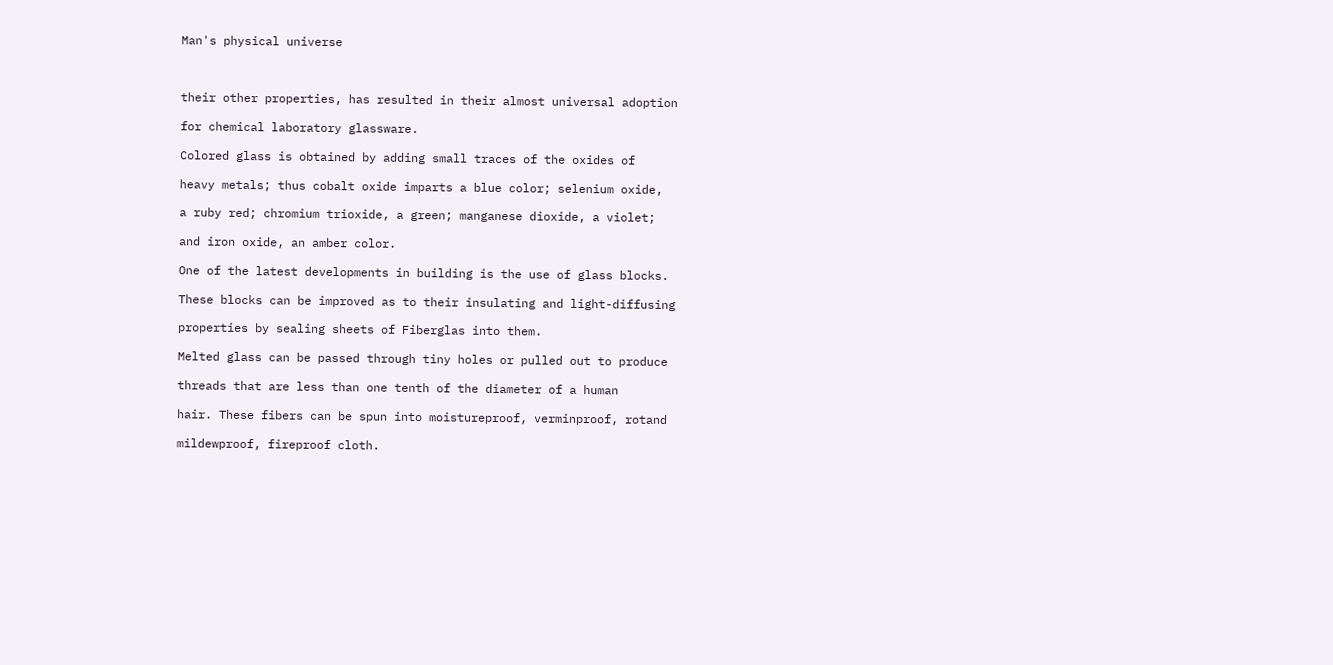Man's physical universe



their other properties, has resulted in their almost universal adoption

for chemical laboratory glassware.

Colored glass is obtained by adding small traces of the oxides of

heavy metals; thus cobalt oxide imparts a blue color; selenium oxide,

a ruby red; chromium trioxide, a green; manganese dioxide, a violet;

and iron oxide, an amber color.

One of the latest developments in building is the use of glass blocks.

These blocks can be improved as to their insulating and light-diffusing

properties by sealing sheets of Fiberglas into them.

Melted glass can be passed through tiny holes or pulled out to produce

threads that are less than one tenth of the diameter of a human

hair. These fibers can be spun into moistureproof, verminproof, rotand

mildewproof, fireproof cloth.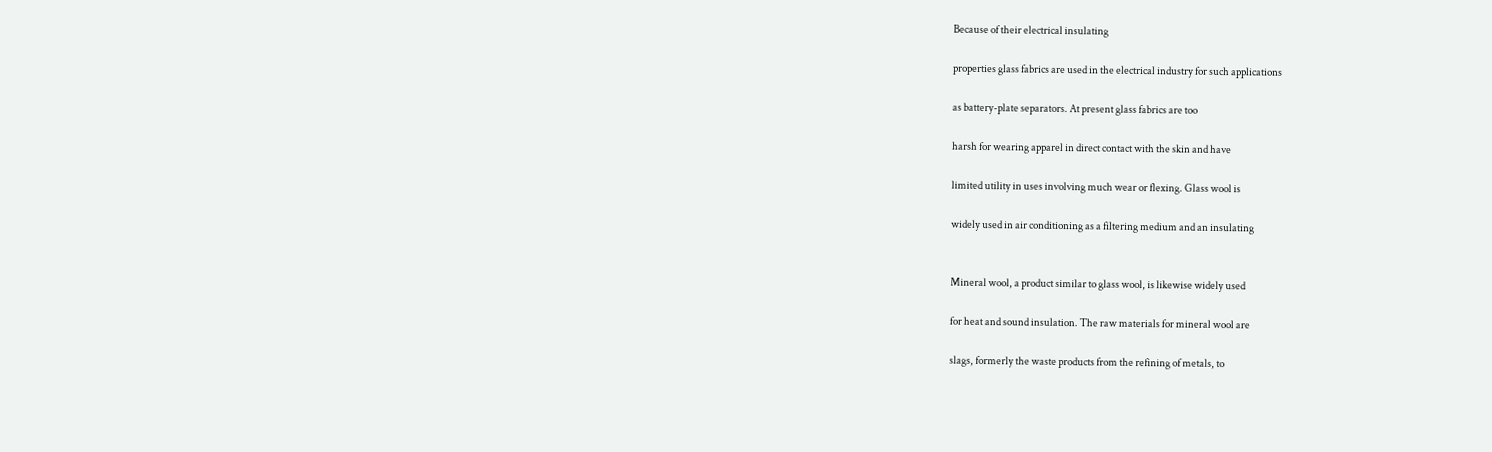Because of their electrical insulating

properties glass fabrics are used in the electrical industry for such applications

as battery-plate separators. At present glass fabrics are too

harsh for wearing apparel in direct contact with the skin and have

limited utility in uses involving much wear or flexing. Glass wool is

widely used in air conditioning as a filtering medium and an insulating


Mineral wool, a product similar to glass wool, is likewise widely used

for heat and sound insulation. The raw materials for mineral wool are

slags, formerly the waste products from the refining of metals, to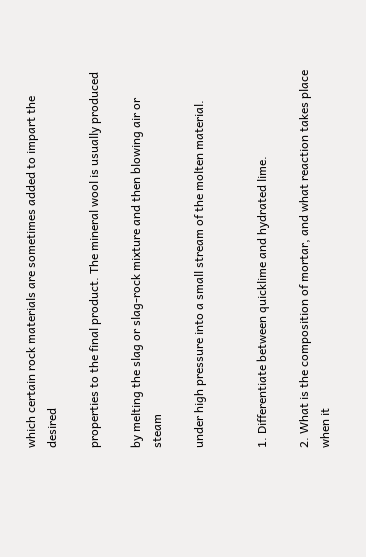which certain rock materials are sometimes added to impart the desired

properties to the final product. The mineral wool is usually produced

by melting the slag or slag-rock mixture and then blowing air or steam

under high pressure into a small stream of the molten material.


1. Differentiate between quicklime and hydrated lime.

2. What is the composition of mortar, and what reaction takes place when it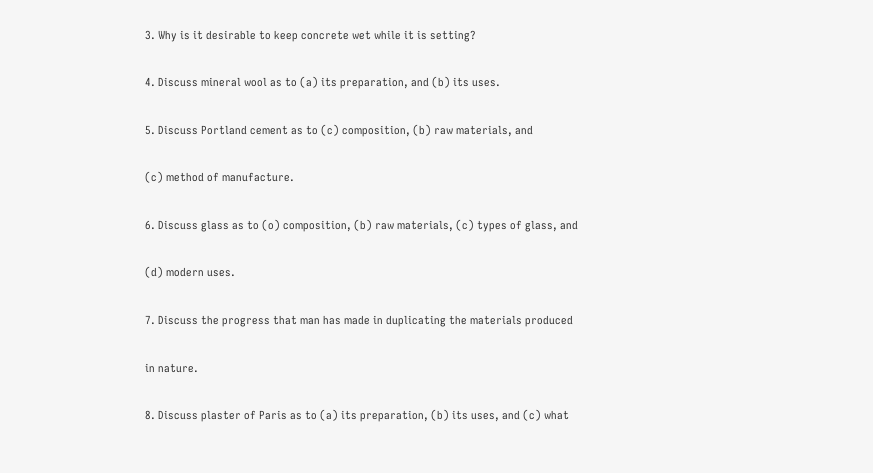3. Why is it desirable to keep concrete wet while it is setting?

4. Discuss mineral wool as to (a) its preparation, and (b) its uses.

5. Discuss Portland cement as to (c) composition, (b) raw materials, and

(c) method of manufacture.

6. Discuss glass as to (o) composition, (b) raw materials, (c) types of glass, and

(d) modern uses.

7. Discuss the progress that man has made in duplicating the materials produced

in nature.

8. Discuss plaster of Paris as to (a) its preparation, (b) its uses, and (c) what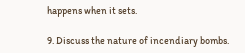happens when it sets.

9. Discuss the nature of incendiary bombs.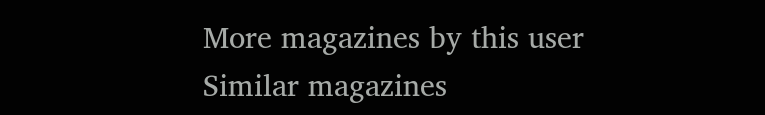More magazines by this user
Similar magazines